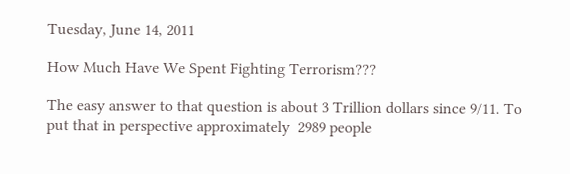Tuesday, June 14, 2011

How Much Have We Spent Fighting Terrorism???

The easy answer to that question is about 3 Trillion dollars since 9/11. To put that in perspective approximately  2989 people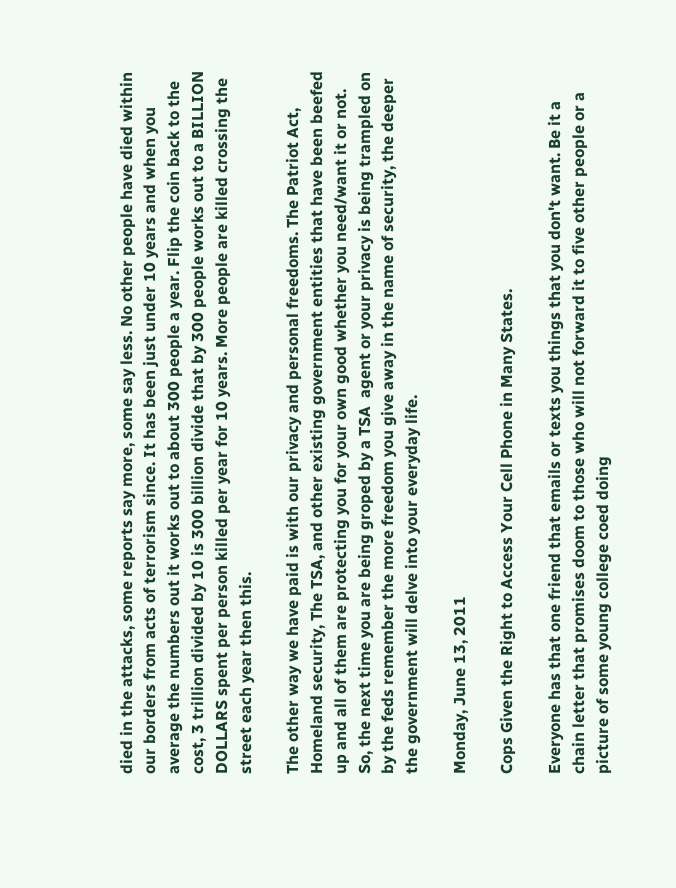died in the attacks, some reports say more, some say less. No other people have died within our borders from acts of terrorism since. It has been just under 10 years and when you average the numbers out it works out to about 300 people a year. Flip the coin back to the cost, 3 trillion divided by 10 is 300 billion divide that by 300 people works out to a BILLION DOLLARS spent per person killed per year for 10 years. More people are killed crossing the street each year then this.

The other way we have paid is with our privacy and personal freedoms. The Patriot Act, Homeland security, The TSA, and other existing government entities that have been beefed up and all of them are protecting you for your own good whether you need/want it or not. So, the next time you are being groped by a TSA  agent or your privacy is being trampled on by the feds remember the more freedom you give away in the name of security, the deeper the government will delve into your everyday life.

Monday, June 13, 2011

Cops Given the Right to Access Your Cell Phone in Many States.

Everyone has that one friend that emails or texts you things that you don't want. Be it a chain letter that promises doom to those who will not forward it to five other people or a picture of some young college coed doing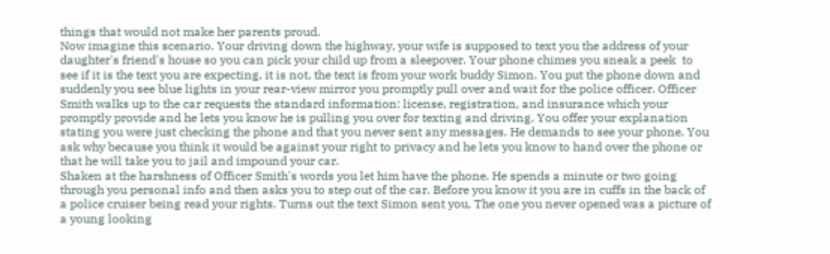things that would not make her parents proud.
Now imagine this scenario. Your driving down the highway, your wife is supposed to text you the address of your daughter's friend's house so you can pick your child up from a sleepover. Your phone chimes you sneak a peek  to see if it is the text you are expecting, it is not, the text is from your work buddy Simon. You put the phone down and suddenly you see blue lights in your rear-view mirror you promptly pull over and wait for the police officer. Officer Smith walks up to the car requests the standard information: license, registration, and insurance which your promptly provide and he lets you know he is pulling you over for texting and driving. You offer your explanation stating you were just checking the phone and that you never sent any messages. He demands to see your phone. You ask why because you think it would be against your right to privacy and he lets you know to hand over the phone or that he will take you to jail and impound your car.
Shaken at the harshness of Officer Smith's words you let him have the phone. He spends a minute or two going through you personal info and then asks you to step out of the car. Before you know it you are in cuffs in the back of a police cruiser being read your rights. Turns out the text Simon sent you, The one you never opened was a picture of a young looking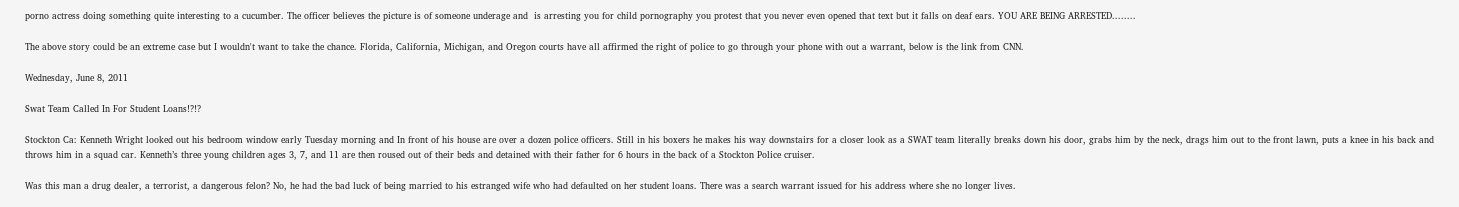porno actress doing something quite interesting to a cucumber. The officer believes the picture is of someone underage and  is arresting you for child pornography you protest that you never even opened that text but it falls on deaf ears. YOU ARE BEING ARRESTED........

The above story could be an extreme case but I wouldn't want to take the chance. Florida, California, Michigan, and Oregon courts have all affirmed the right of police to go through your phone with out a warrant, below is the link from CNN.

Wednesday, June 8, 2011

Swat Team Called In For Student Loans!?!?

Stockton Ca: Kenneth Wright looked out his bedroom window early Tuesday morning and In front of his house are over a dozen police officers. Still in his boxers he makes his way downstairs for a closer look as a SWAT team literally breaks down his door, grabs him by the neck, drags him out to the front lawn, puts a knee in his back and throws him in a squad car. Kenneth’s three young children ages 3, 7, and 11 are then roused out of their beds and detained with their father for 6 hours in the back of a Stockton Police cruiser.

Was this man a drug dealer, a terrorist, a dangerous felon? No, he had the bad luck of being married to his estranged wife who had defaulted on her student loans. There was a search warrant issued for his address where she no longer lives.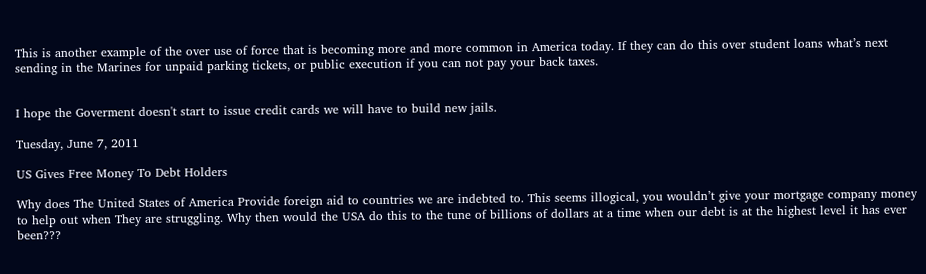This is another example of the over use of force that is becoming more and more common in America today. If they can do this over student loans what’s next sending in the Marines for unpaid parking tickets, or public execution if you can not pay your back taxes.


I hope the Goverment doesn't start to issue credit cards we will have to build new jails.

Tuesday, June 7, 2011

US Gives Free Money To Debt Holders

Why does The United States of America Provide foreign aid to countries we are indebted to. This seems illogical, you wouldn’t give your mortgage company money to help out when They are struggling. Why then would the USA do this to the tune of billions of dollars at a time when our debt is at the highest level it has ever been???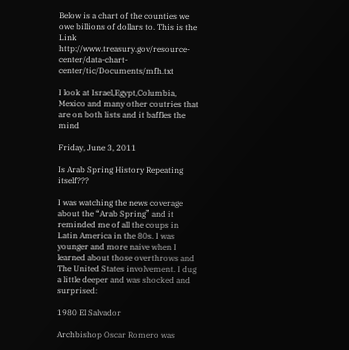Below is a chart of the counties we owe billions of dollars to. This is the Link http://www.treasury.gov/resource-center/data-chart-center/tic/Documents/mfh.txt

I look at Israel,Egypt,Columbia, Mexico and many other coutries that are on both lists and it baffles the mind

Friday, June 3, 2011

Is Arab Spring History Repeating itself???

I was watching the news coverage about the “Arab Spring” and it reminded me of all the coups in Latin America in the 80s. I was younger and more naive when I learned about those overthrows and The United States involvement. I dug a little deeper and was shocked and surprised:

1980 El Salvador

Archbishop Oscar Romero was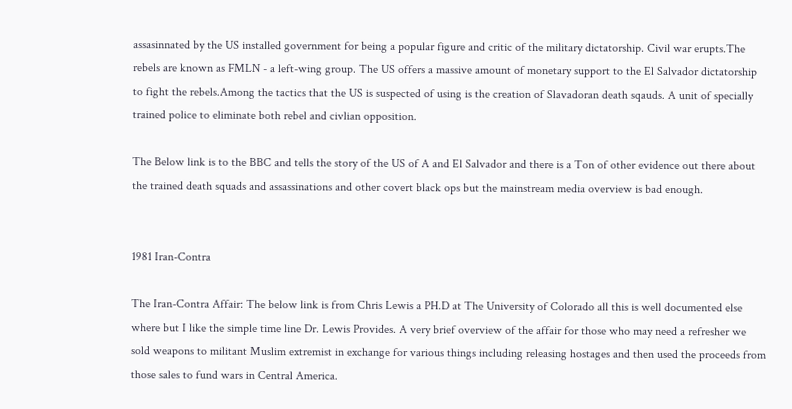assasinnated by the US installed government for being a popular figure and critic of the military dictatorship. Civil war erupts.The rebels are known as FMLN - a left-wing group. The US offers a massive amount of monetary support to the El Salvador dictatorship to fight the rebels.Among the tactics that the US is suspected of using is the creation of Slavadoran death sqauds. A unit of specially trained police to eliminate both rebel and civlian opposition.

The Below link is to the BBC and tells the story of the US of A and El Salvador and there is a Ton of other evidence out there about the trained death squads and assassinations and other covert black ops but the mainstream media overview is bad enough.


1981 Iran-Contra

The Iran-Contra Affair: The below link is from Chris Lewis a PH.D at The University of Colorado all this is well documented else where but I like the simple time line Dr. Lewis Provides. A very brief overview of the affair for those who may need a refresher we sold weapons to militant Muslim extremist in exchange for various things including releasing hostages and then used the proceeds from those sales to fund wars in Central America.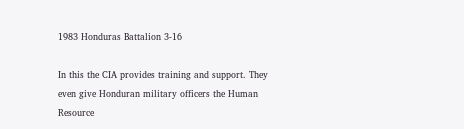1983 Honduras Battalion 3-16

In this the CIA provides training and support. They even give Honduran military officers the Human Resource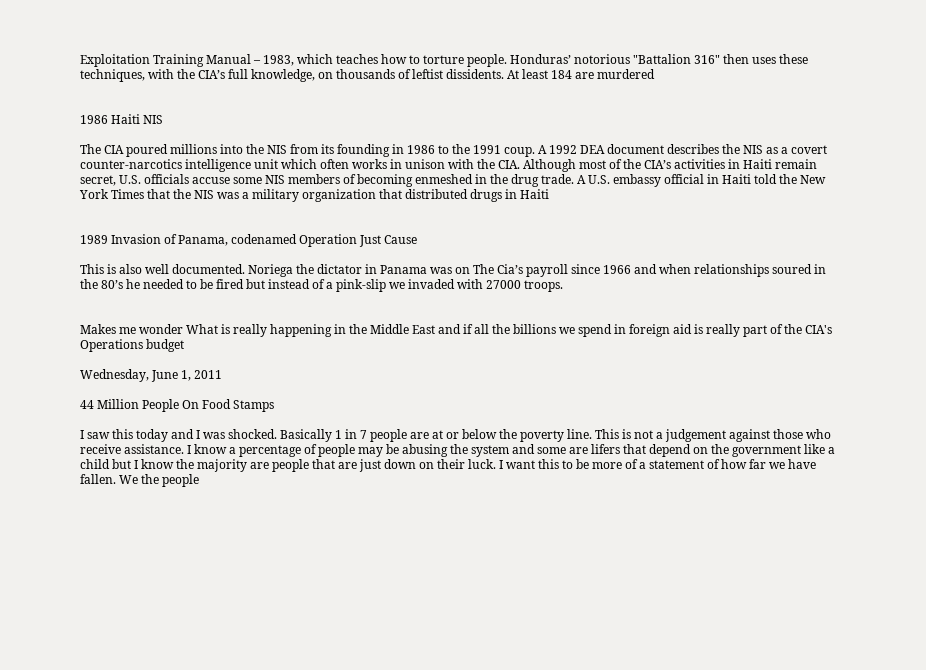Exploitation Training Manual – 1983, which teaches how to torture people. Honduras’ notorious "Battalion 316" then uses these techniques, with the CIA’s full knowledge, on thousands of leftist dissidents. At least 184 are murdered


1986 Haiti NIS

The CIA poured millions into the NIS from its founding in 1986 to the 1991 coup. A 1992 DEA document describes the NIS as a covert counter-narcotics intelligence unit which often works in unison with the CIA. Although most of the CIA’s activities in Haiti remain secret, U.S. officials accuse some NIS members of becoming enmeshed in the drug trade. A U.S. embassy official in Haiti told the New York Times that the NIS was a military organization that distributed drugs in Haiti


1989 Invasion of Panama, codenamed Operation Just Cause

This is also well documented. Noriega the dictator in Panama was on The Cia’s payroll since 1966 and when relationships soured in the 80’s he needed to be fired but instead of a pink-slip we invaded with 27000 troops.


Makes me wonder What is really happening in the Middle East and if all the billions we spend in foreign aid is really part of the CIA's Operations budget

Wednesday, June 1, 2011

44 Million People On Food Stamps

I saw this today and I was shocked. Basically 1 in 7 people are at or below the poverty line. This is not a judgement against those who receive assistance. I know a percentage of people may be abusing the system and some are lifers that depend on the government like a child but I know the majority are people that are just down on their luck. I want this to be more of a statement of how far we have fallen. We the people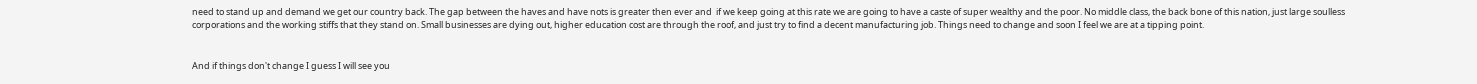need to stand up and demand we get our country back. The gap between the haves and have nots is greater then ever and  if we keep going at this rate we are going to have a caste of super wealthy and the poor. No middle class, the back bone of this nation, just large soulless corporations and the working stiffs that they stand on. Small businesses are dying out, higher education cost are through the roof, and just try to find a decent manufacturing job. Things need to change and soon I feel we are at a tipping point.


And if things don't change I guess I will see you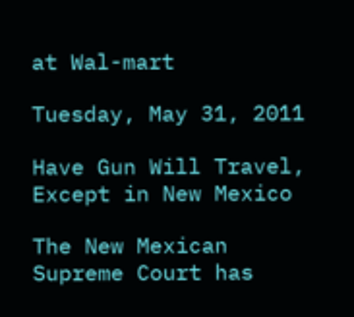at Wal-mart

Tuesday, May 31, 2011

Have Gun Will Travel, Except in New Mexico

The New Mexican Supreme Court has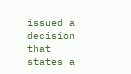issued a decision that states a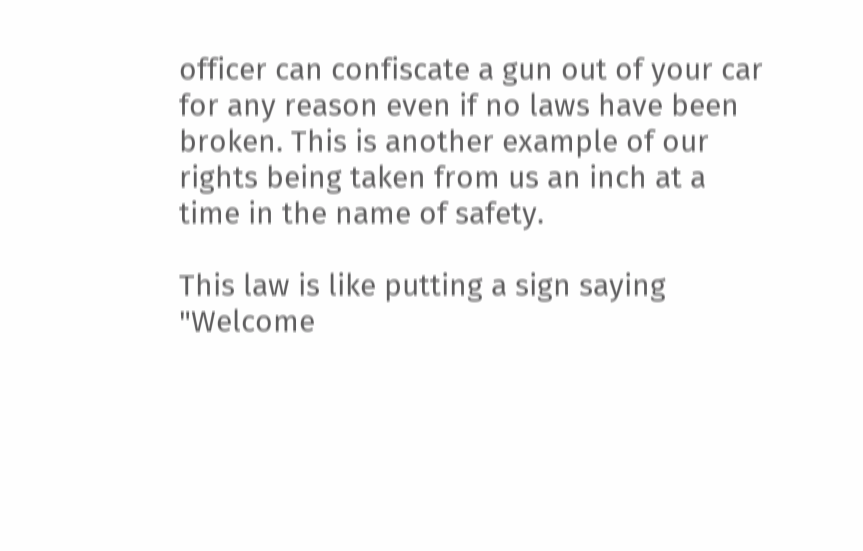officer can confiscate a gun out of your car for any reason even if no laws have been broken. This is another example of our rights being taken from us an inch at a time in the name of safety.

This law is like putting a sign saying "Welcome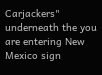Carjackers" underneath the you are entering New Mexico sign